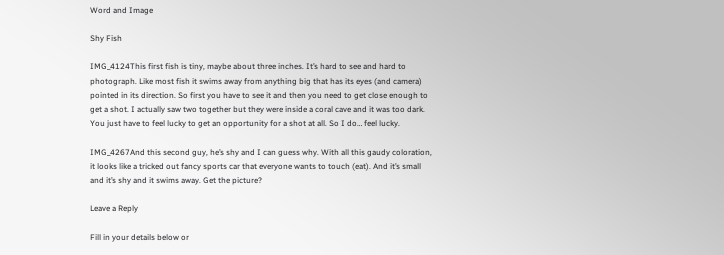Word and Image

Shy Fish

IMG_4124This first fish is tiny, maybe about three inches. It’s hard to see and hard to photograph. Like most fish it swims away from anything big that has its eyes (and camera) pointed in its direction. So first you have to see it and then you need to get close enough to get a shot. I actually saw two together but they were inside a coral cave and it was too dark. You just have to feel lucky to get an opportunity for a shot at all. So I do… feel lucky.

IMG_4267And this second guy, he’s shy and I can guess why. With all this gaudy coloration, it looks like a tricked out fancy sports car that everyone wants to touch (eat). And it’s small and it’s shy and it swims away. Get the picture?

Leave a Reply

Fill in your details below or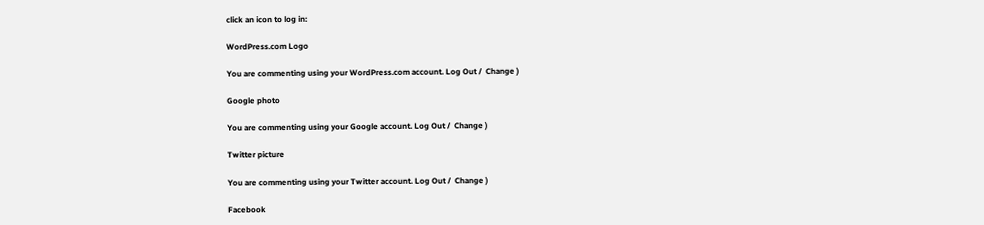click an icon to log in:

WordPress.com Logo

You are commenting using your WordPress.com account. Log Out /  Change )

Google photo

You are commenting using your Google account. Log Out /  Change )

Twitter picture

You are commenting using your Twitter account. Log Out /  Change )

Facebook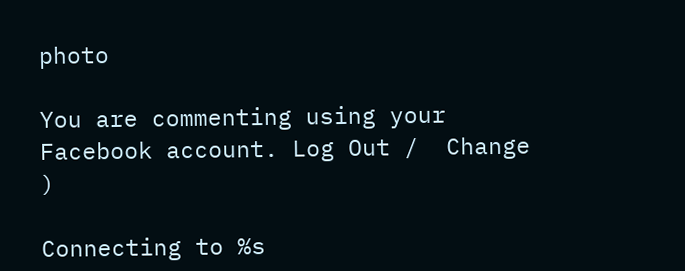photo

You are commenting using your Facebook account. Log Out /  Change )

Connecting to %s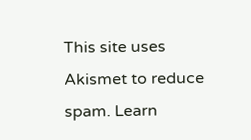This site uses Akismet to reduce spam. Learn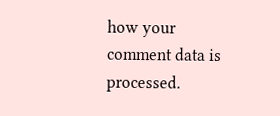how your comment data is processed.